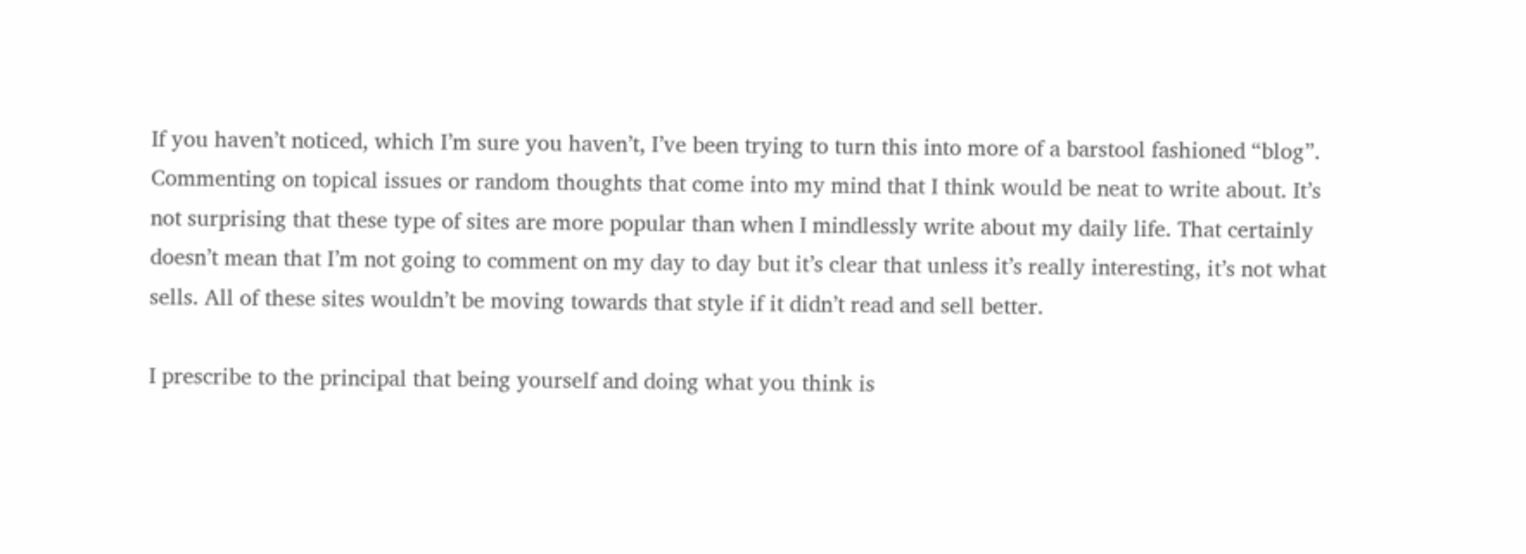If you haven’t noticed, which I’m sure you haven’t, I’ve been trying to turn this into more of a barstool fashioned “blog”. Commenting on topical issues or random thoughts that come into my mind that I think would be neat to write about. It’s not surprising that these type of sites are more popular than when I mindlessly write about my daily life. That certainly doesn’t mean that I’m not going to comment on my day to day but it’s clear that unless it’s really interesting, it’s not what sells. All of these sites wouldn’t be moving towards that style if it didn’t read and sell better.

I prescribe to the principal that being yourself and doing what you think is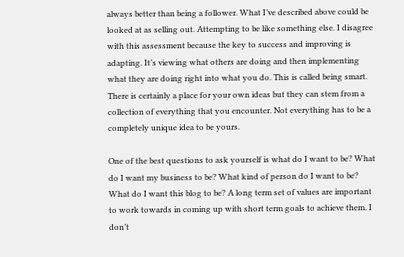always better than being a follower. What I’ve described above could be looked at as selling out. Attempting to be like something else. I disagree with this assessment because the key to success and improving is adapting. It’s viewing what others are doing and then implementing what they are doing right into what you do. This is called being smart. There is certainly a place for your own ideas but they can stem from a collection of everything that you encounter. Not everything has to be a completely unique idea to be yours.

One of the best questions to ask yourself is what do I want to be? What do I want my business to be? What kind of person do I want to be? What do I want this blog to be? A long term set of values are important to work towards in coming up with short term goals to achieve them. I don’t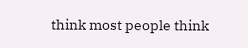think most people think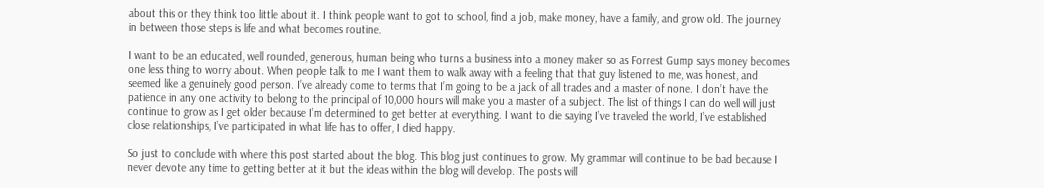about this or they think too little about it. I think people want to got to school, find a job, make money, have a family, and grow old. The journey in between those steps is life and what becomes routine.

I want to be an educated, well rounded, generous, human being who turns a business into a money maker so as Forrest Gump says money becomes one less thing to worry about. When people talk to me I want them to walk away with a feeling that that guy listened to me, was honest, and seemed like a genuinely good person. I’ve already come to terms that I’m going to be a jack of all trades and a master of none. I don’t have the patience in any one activity to belong to the principal of 10,000 hours will make you a master of a subject. The list of things I can do well will just continue to grow as I get older because I’m determined to get better at everything. I want to die saying I’ve traveled the world, I’ve established close relationships, I’ve participated in what life has to offer, I died happy.

So just to conclude with where this post started about the blog. This blog just continues to grow. My grammar will continue to be bad because I never devote any time to getting better at it but the ideas within the blog will develop. The posts will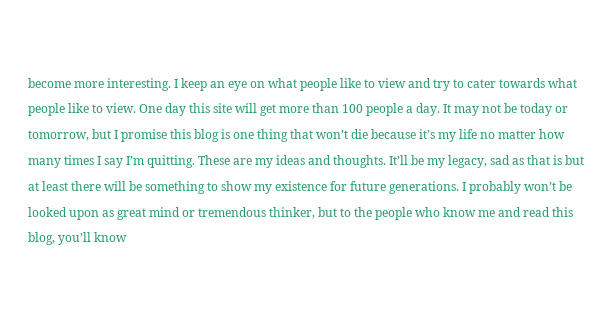become more interesting. I keep an eye on what people like to view and try to cater towards what people like to view. One day this site will get more than 100 people a day. It may not be today or tomorrow, but I promise this blog is one thing that won’t die because it’s my life no matter how many times I say I’m quitting. These are my ideas and thoughts. It’ll be my legacy, sad as that is but at least there will be something to show my existence for future generations. I probably won’t be looked upon as great mind or tremendous thinker, but to the people who know me and read this blog, you’ll know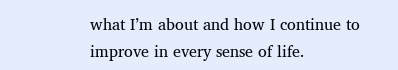what I’m about and how I continue to improve in every sense of life.